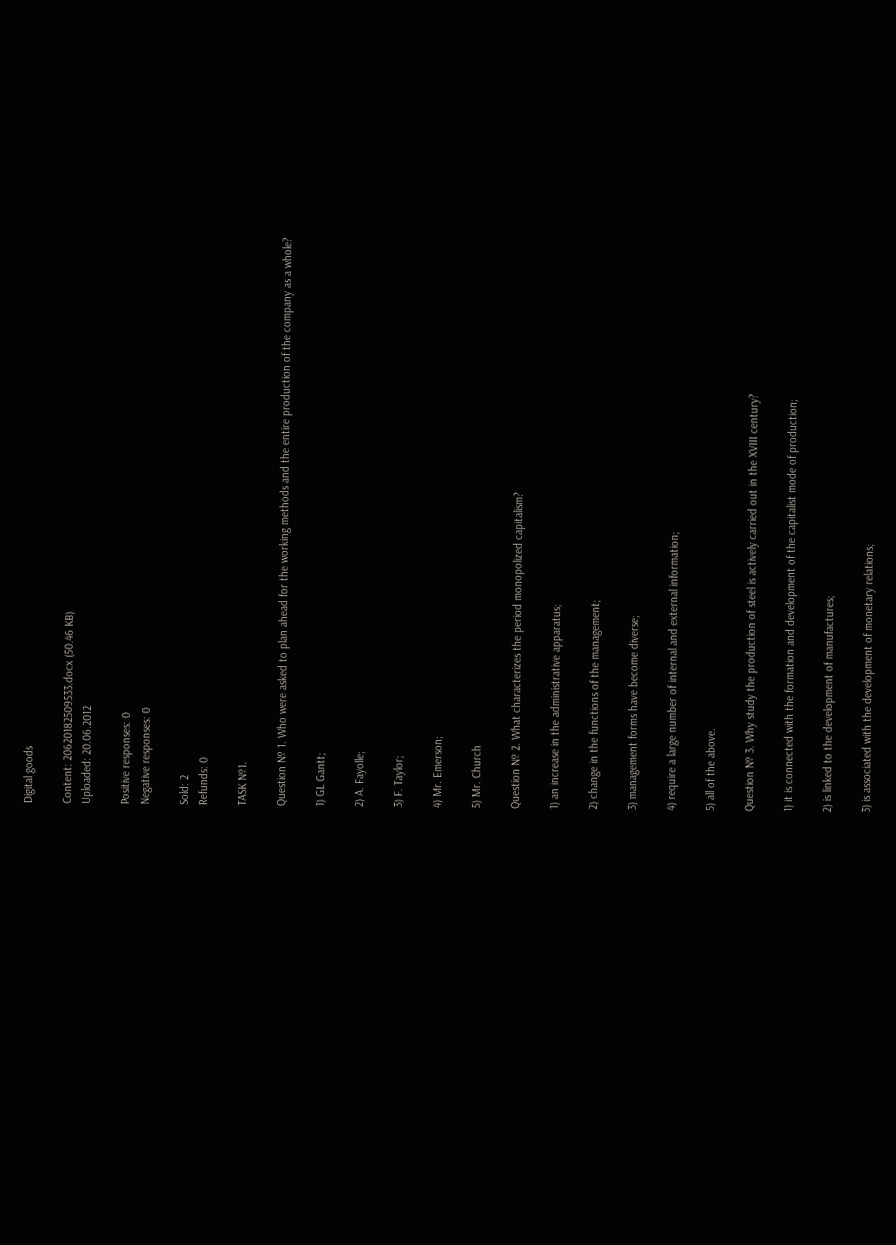Digital goods

Content: 20620182509533.docx (50.46 KB)
Uploaded: 20.06.2012

Positive responses: 0
Negative responses: 0

Sold: 2
Refunds: 0

TASK №1.

Question № 1. Who were asked to plan ahead for the working methods and the entire production of the company as a whole?

1) GL Gantt;

2) A. Fayolle;

3) F. Taylor;

4) Mr. Emerson;

5) Mr. Church

Question № 2. What characterizes the period monopolized capitalism?

1) an increase in the administrative apparatus;

2) change in the functions of the management;

3) management forms have become diverse;

4) require a large number of internal and external information;

5) all of the above.

Question № 3. Why study the production of steel is actively carried out in the XVIII century?

1) it is connected with the formation and development of the capitalist mode of production;

2) is linked to the development of manufactures;

3) is associated with the development of monetary relations;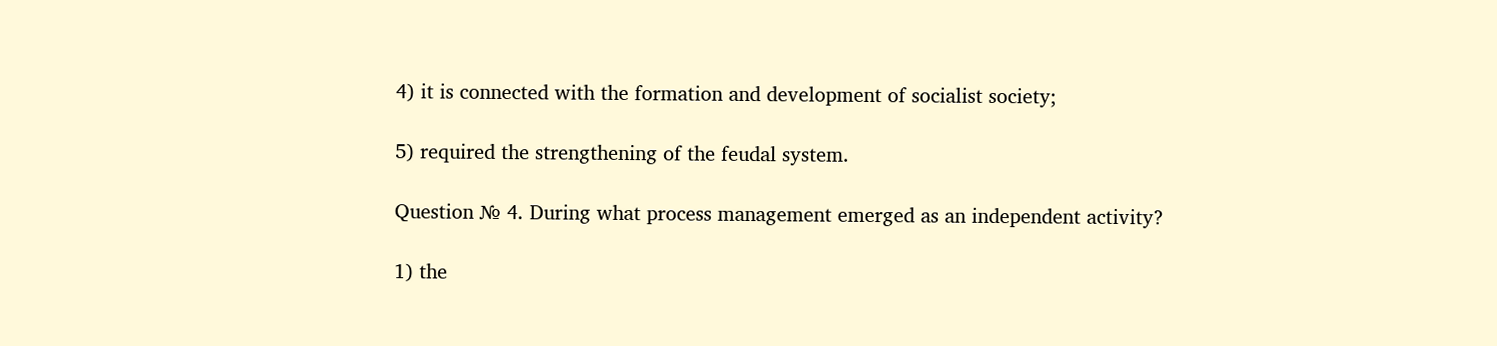4) it is connected with the formation and development of socialist society;

5) required the strengthening of the feudal system.

Question № 4. During what process management emerged as an independent activity?

1) the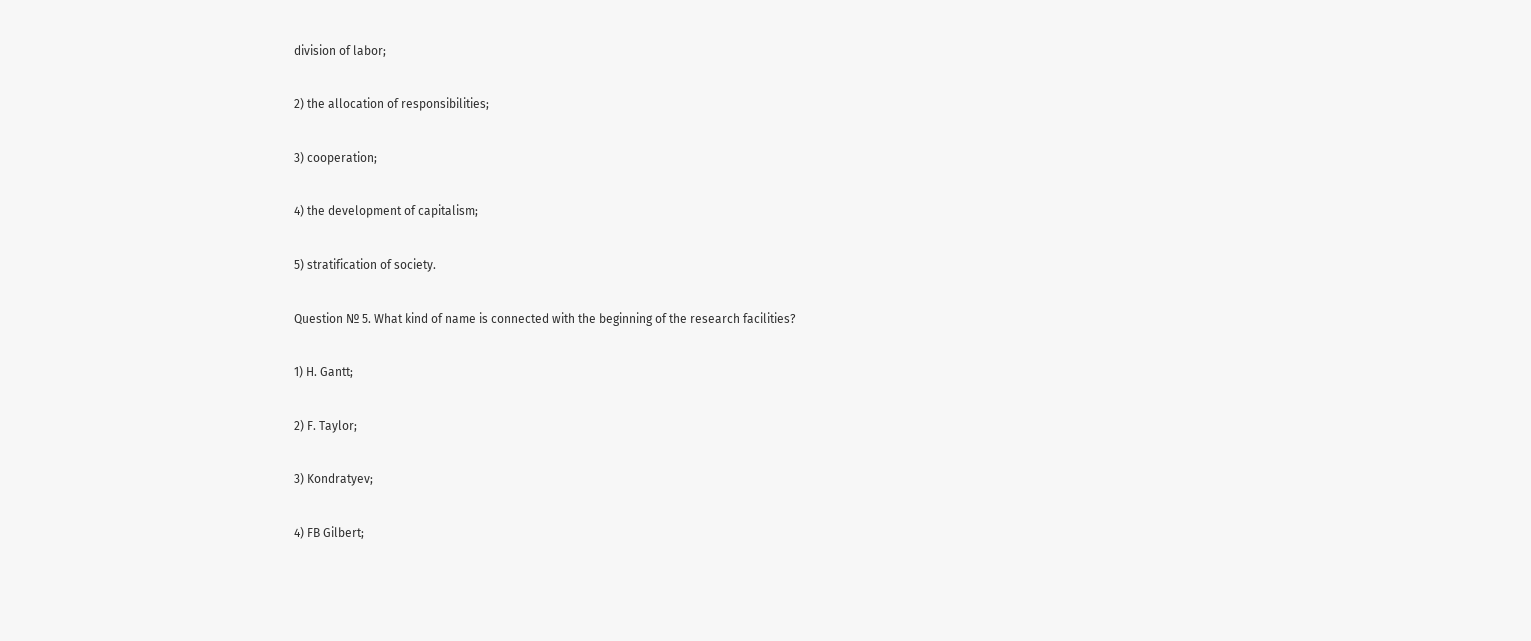division of labor;

2) the allocation of responsibilities;

3) cooperation;

4) the development of capitalism;

5) stratification of society.

Question № 5. What kind of name is connected with the beginning of the research facilities?

1) H. Gantt;

2) F. Taylor;

3) Kondratyev;

4) FB Gilbert;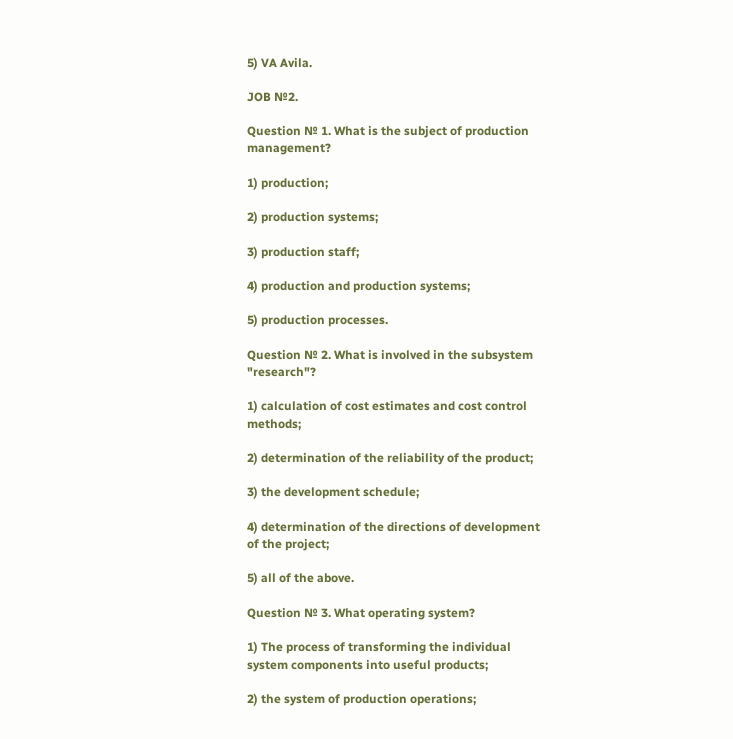5) VA Avila.

JOB №2.

Question № 1. What is the subject of production management?

1) production;

2) production systems;

3) production staff;

4) production and production systems;

5) production processes.

Question № 2. What is involved in the subsystem "research"?

1) calculation of cost estimates and cost control methods;

2) determination of the reliability of the product;

3) the development schedule;

4) determination of the directions of development of the project;

5) all of the above.

Question № 3. What operating system?

1) The process of transforming the individual system components into useful products;

2) the system of production operations;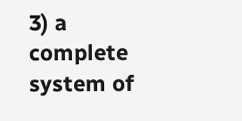3) a complete system of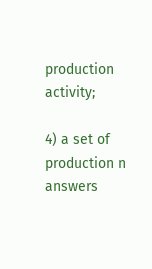production activity;

4) a set of production n
answers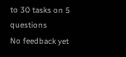to 30 tasks on 5 questions
No feedback yet